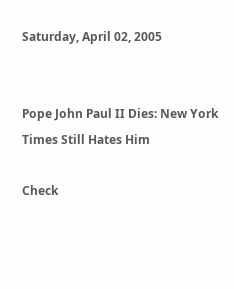Saturday, April 02, 2005


Pope John Paul II Dies: New York Times Still Hates Him

Check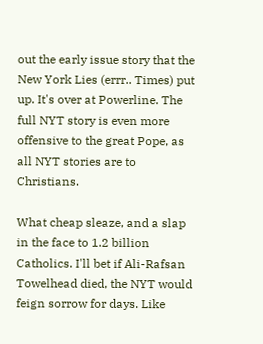out the early issue story that the New York Lies (errr.. Times) put up. It's over at Powerline. The full NYT story is even more offensive to the great Pope, as all NYT stories are to Christians.

What cheap sleaze, and a slap in the face to 1.2 billion Catholics. I'll bet if Ali-Rafsan Towelhead died, the NYT would feign sorrow for days. Like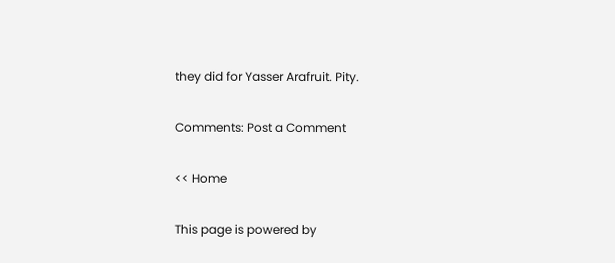they did for Yasser Arafruit. Pity.

Comments: Post a Comment

<< Home

This page is powered by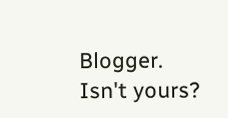Blogger. Isn't yours?